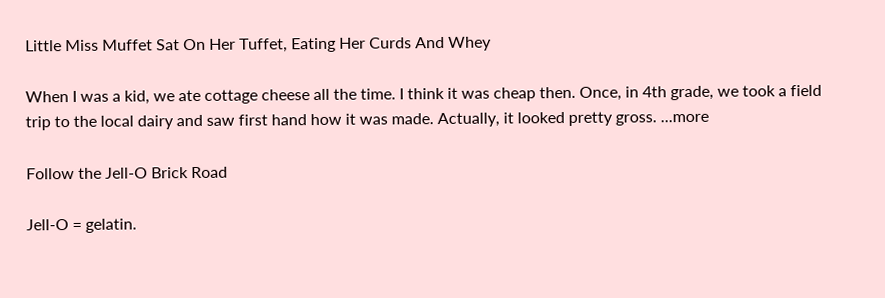Little Miss Muffet Sat On Her Tuffet, Eating Her Curds And Whey

When I was a kid, we ate cottage cheese all the time. I think it was cheap then. Once, in 4th grade, we took a field trip to the local dairy and saw first hand how it was made. Actually, it looked pretty gross. ...more

Follow the Jell-O Brick Road

Jell-O = gelatin.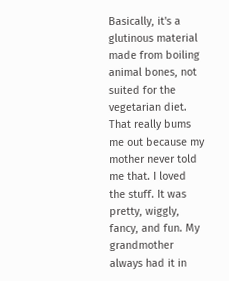Basically, it's a glutinous material made from boiling animal bones, not suited for the vegetarian diet. That really bums me out because my mother never told me that. I loved the stuff. It was pretty, wiggly, fancy, and fun. My grandmother always had it in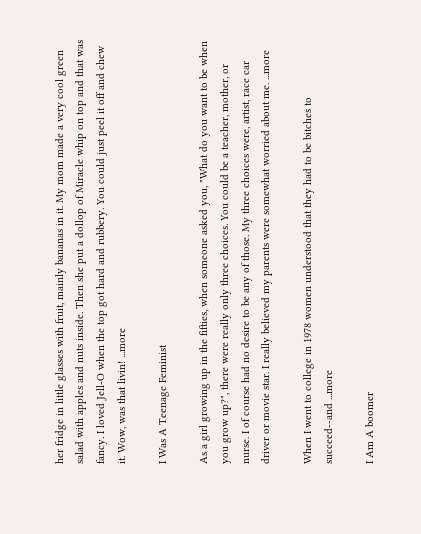her fridge in little glasses with fruit, mainly bananas in it. My mom made a very cool green salad with apples and nuts inside. Then she put a dollop of Miracle whip on top and that was fancy. I loved Jell-O when the top got hard and rubbery. You could just peel it off and chew it. Wow, was that livin! ...more

I Was A Teenage Feminist

As a girl growing up in the fifties, when someone asked you, "What do you want to be when you grow up?", there were really only three choices. You could be a teacher, mother, or nurse. I of course had no desire to be any of those. My three choices were, artist, race car driver or movie star. I really believed my parents were somewhat worried about me. ...more

When I went to college in 1978 women understood that they had to be bitches to succeed--and ...more

I Am A boomer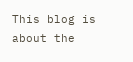This blog is about the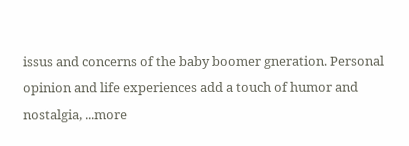issus and concerns of the baby boomer gneration. Personal opinion and life experiences add a touch of humor and nostalgia, ...more